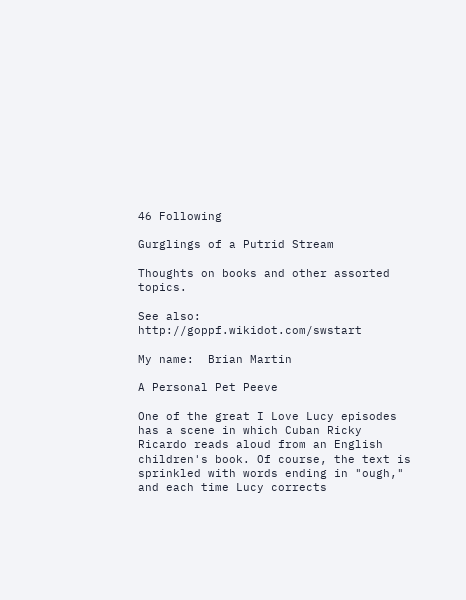46 Following

Gurglings of a Putrid Stream

Thoughts on books and other assorted topics.

See also:  http://goppf.wikidot.com/swstart

My name:  Brian Martin

A Personal Pet Peeve

One of the great I Love Lucy episodes has a scene in which Cuban Ricky Ricardo reads aloud from an English children's book. Of course, the text is sprinkled with words ending in "ough," and each time Lucy corrects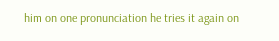him on one pronunciation he tries it again on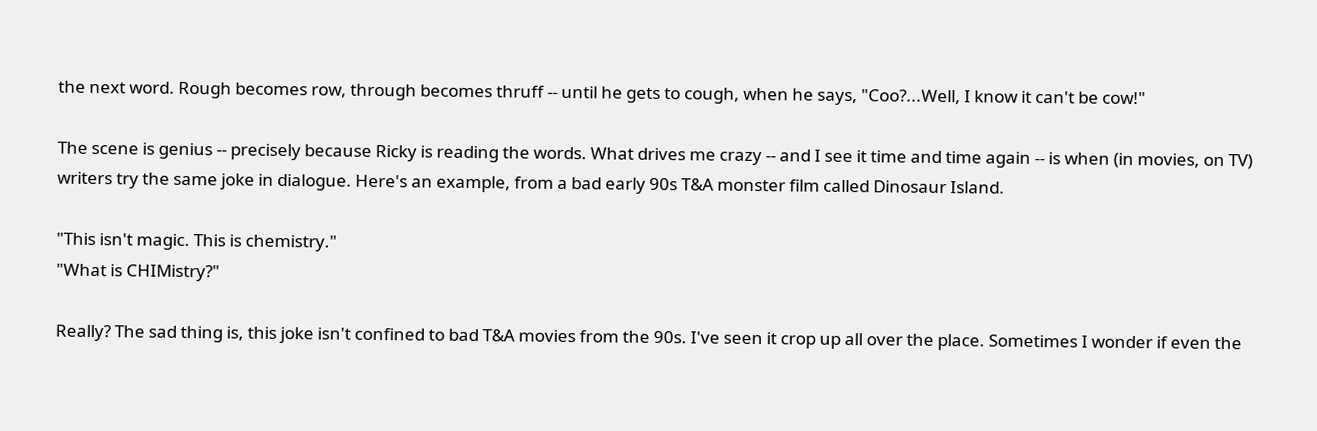the next word. Rough becomes row, through becomes thruff -- until he gets to cough, when he says, "Coo?...Well, I know it can't be cow!"

The scene is genius -- precisely because Ricky is reading the words. What drives me crazy -- and I see it time and time again -- is when (in movies, on TV) writers try the same joke in dialogue. Here's an example, from a bad early 90s T&A monster film called Dinosaur Island.

"This isn't magic. This is chemistry."
"What is CHIMistry?"

Really? The sad thing is, this joke isn't confined to bad T&A movies from the 90s. I've seen it crop up all over the place. Sometimes I wonder if even the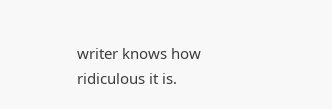writer knows how ridiculous it is.